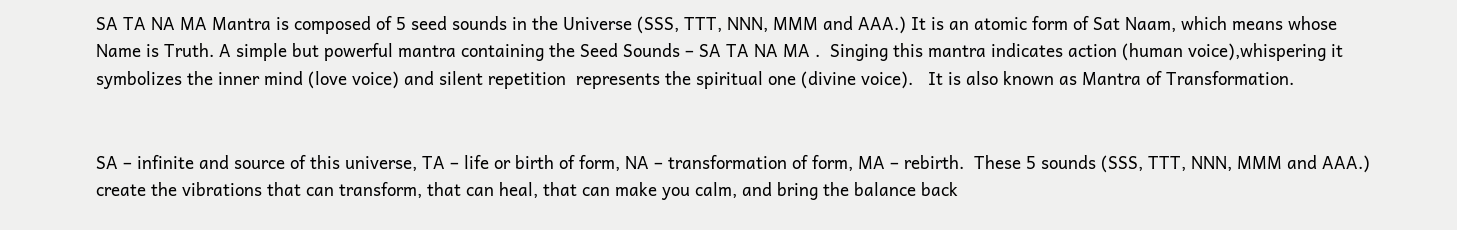SA TA NA MA Mantra is composed of 5 seed sounds in the Universe (SSS, TTT, NNN, MMM and AAA.) It is an atomic form of Sat Naam, which means whose Name is Truth. A simple but powerful mantra containing the Seed Sounds – SA TA NA MA .  Singing this mantra indicates action (human voice),whispering it symbolizes the inner mind (love voice) and silent repetition  represents the spiritual one (divine voice).   It is also known as Mantra of Transformation.


SA – infinite and source of this universe, TA – life or birth of form, NA – transformation of form, MA – rebirth.  These 5 sounds (SSS, TTT, NNN, MMM and AAA.)  create the vibrations that can transform, that can heal, that can make you calm, and bring the balance back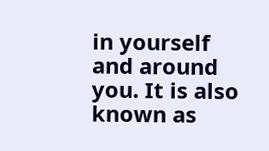in yourself and around you. It is also known as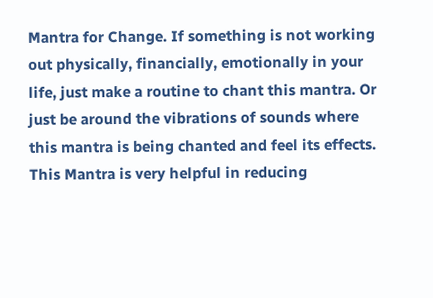Mantra for Change. If something is not working out physically, financially, emotionally in your life, just make a routine to chant this mantra. Or just be around the vibrations of sounds where this mantra is being chanted and feel its effects. This Mantra is very helpful in reducing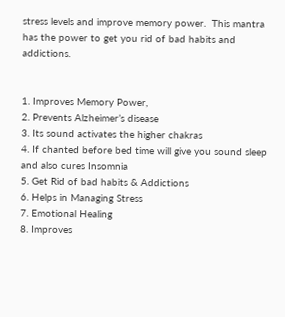stress levels and improve memory power.  This mantra has the power to get you rid of bad habits and addictions.


1. Improves Memory Power,
2. Prevents Alzheimer’s disease
3. Its sound activates the higher chakras
4. If chanted before bed time will give you sound sleep and also cures Insomnia
5. Get Rid of bad habits & Addictions
6. Helps in Managing Stress
7. Emotional Healing
8. Improves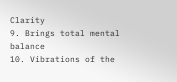Clarity
9. Brings total mental balance
10. Vibrations of the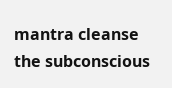mantra cleanse the subconscious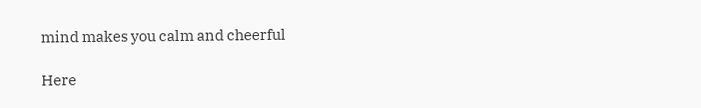mind makes you calm and cheerful

Here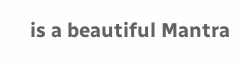is a beautiful Mantra